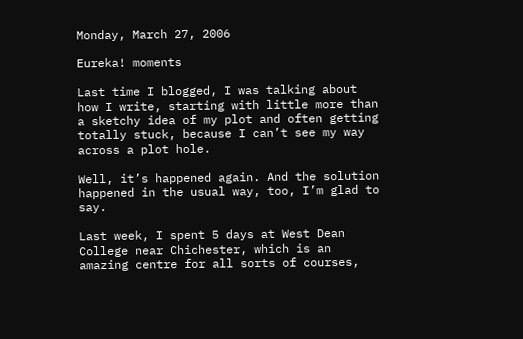Monday, March 27, 2006

Eureka! moments

Last time I blogged, I was talking about how I write, starting with little more than a sketchy idea of my plot and often getting totally stuck, because I can’t see my way across a plot hole.

Well, it’s happened again. And the solution happened in the usual way, too, I’m glad to say.

Last week, I spent 5 days at West Dean College near Chichester, which is an amazing centre for all sorts of courses,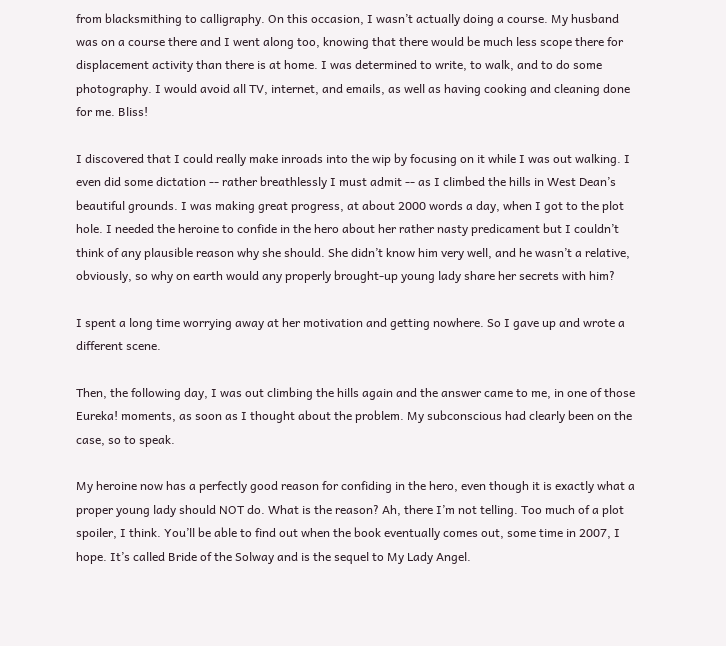from blacksmithing to calligraphy. On this occasion, I wasn’t actually doing a course. My husband was on a course there and I went along too, knowing that there would be much less scope there for displacement activity than there is at home. I was determined to write, to walk, and to do some photography. I would avoid all TV, internet, and emails, as well as having cooking and cleaning done for me. Bliss!

I discovered that I could really make inroads into the wip by focusing on it while I was out walking. I even did some dictation -- rather breathlessly I must admit -- as I climbed the hills in West Dean’s beautiful grounds. I was making great progress, at about 2000 words a day, when I got to the plot hole. I needed the heroine to confide in the hero about her rather nasty predicament but I couldn’t think of any plausible reason why she should. She didn’t know him very well, and he wasn’t a relative, obviously, so why on earth would any properly brought-up young lady share her secrets with him?

I spent a long time worrying away at her motivation and getting nowhere. So I gave up and wrote a different scene.

Then, the following day, I was out climbing the hills again and the answer came to me, in one of those Eureka! moments, as soon as I thought about the problem. My subconscious had clearly been on the case, so to speak.

My heroine now has a perfectly good reason for confiding in the hero, even though it is exactly what a proper young lady should NOT do. What is the reason? Ah, there I’m not telling. Too much of a plot spoiler, I think. You’ll be able to find out when the book eventually comes out, some time in 2007, I hope. It’s called Bride of the Solway and is the sequel to My Lady Angel.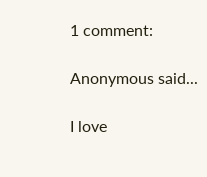1 comment:

Anonymous said...

I love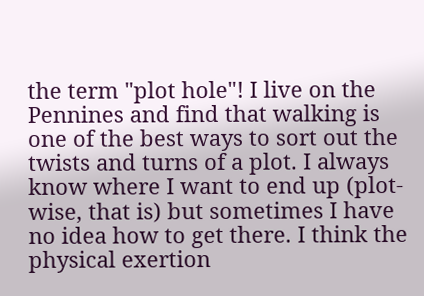the term "plot hole"! I live on the Pennines and find that walking is one of the best ways to sort out the twists and turns of a plot. I always know where I want to end up (plot-wise, that is) but sometimes I have no idea how to get there. I think the physical exertion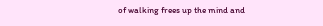of walking frees up the mind and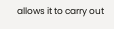allows it to carry out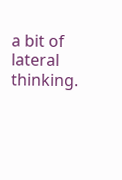a bit of lateral thinking.